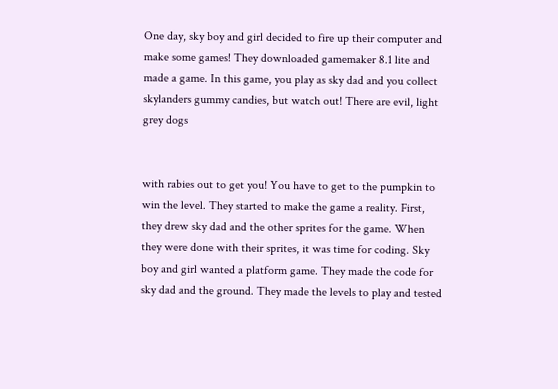One day, sky boy and girl decided to fire up their computer and make some games! They downloaded gamemaker 8.1 lite and made a game. In this game, you play as sky dad and you collect skylanders gummy candies, but watch out! There are evil, light grey dogs


with rabies out to get you! You have to get to the pumpkin to win the level. They started to make the game a reality. First, they drew sky dad and the other sprites for the game. When they were done with their sprites, it was time for coding. Sky boy and girl wanted a platform game. They made the code for sky dad and the ground. They made the levels to play and tested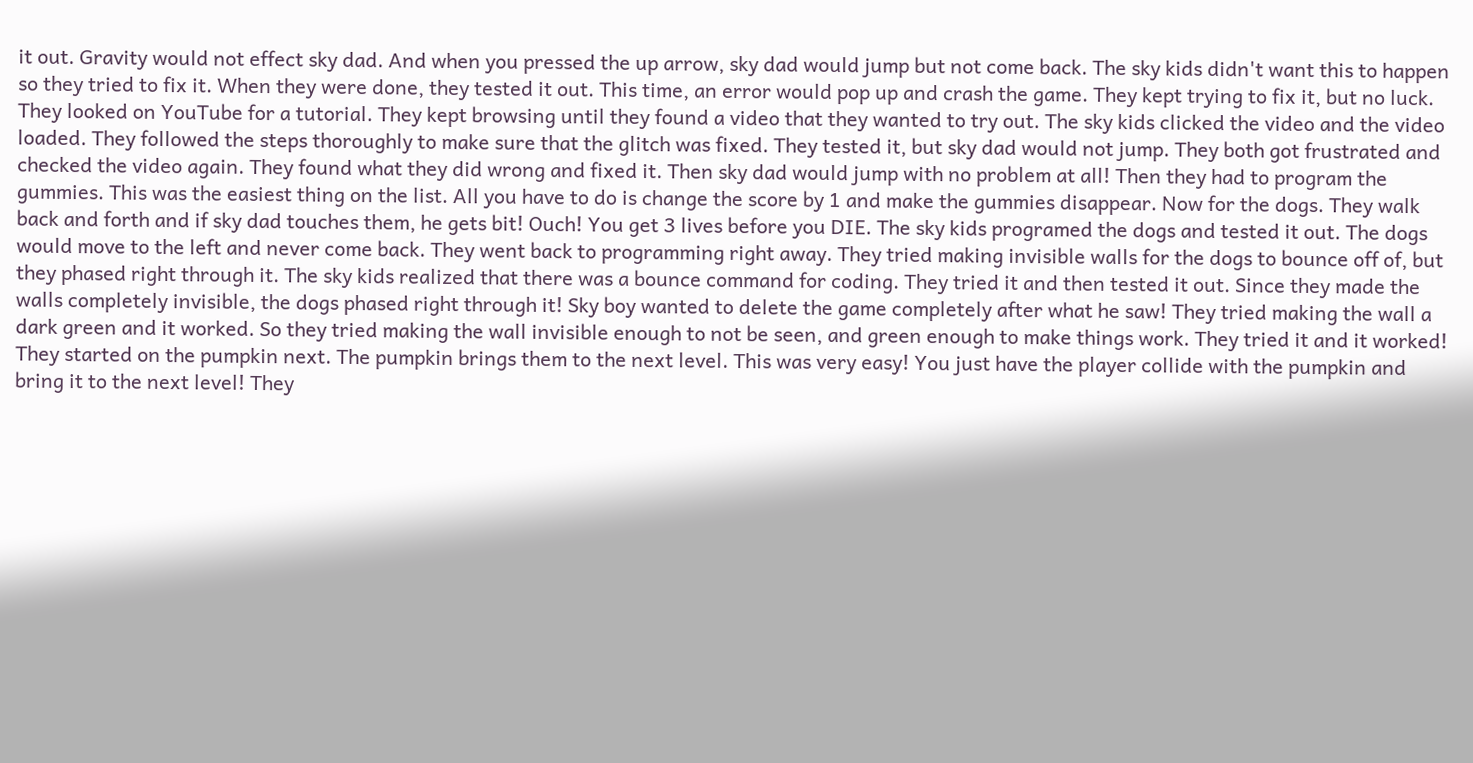it out. Gravity would not effect sky dad. And when you pressed the up arrow, sky dad would jump but not come back. The sky kids didn't want this to happen so they tried to fix it. When they were done, they tested it out. This time, an error would pop up and crash the game. They kept trying to fix it, but no luck. They looked on YouTube for a tutorial. They kept browsing until they found a video that they wanted to try out. The sky kids clicked the video and the video loaded. They followed the steps thoroughly to make sure that the glitch was fixed. They tested it, but sky dad would not jump. They both got frustrated and checked the video again. They found what they did wrong and fixed it. Then sky dad would jump with no problem at all! Then they had to program the gummies. This was the easiest thing on the list. All you have to do is change the score by 1 and make the gummies disappear. Now for the dogs. They walk back and forth and if sky dad touches them, he gets bit! Ouch! You get 3 lives before you DIE. The sky kids programed the dogs and tested it out. The dogs would move to the left and never come back. They went back to programming right away. They tried making invisible walls for the dogs to bounce off of, but they phased right through it. The sky kids realized that there was a bounce command for coding. They tried it and then tested it out. Since they made the walls completely invisible, the dogs phased right through it! Sky boy wanted to delete the game completely after what he saw! They tried making the wall a dark green and it worked. So they tried making the wall invisible enough to not be seen, and green enough to make things work. They tried it and it worked! They started on the pumpkin next. The pumpkin brings them to the next level. This was very easy! You just have the player collide with the pumpkin and bring it to the next level! They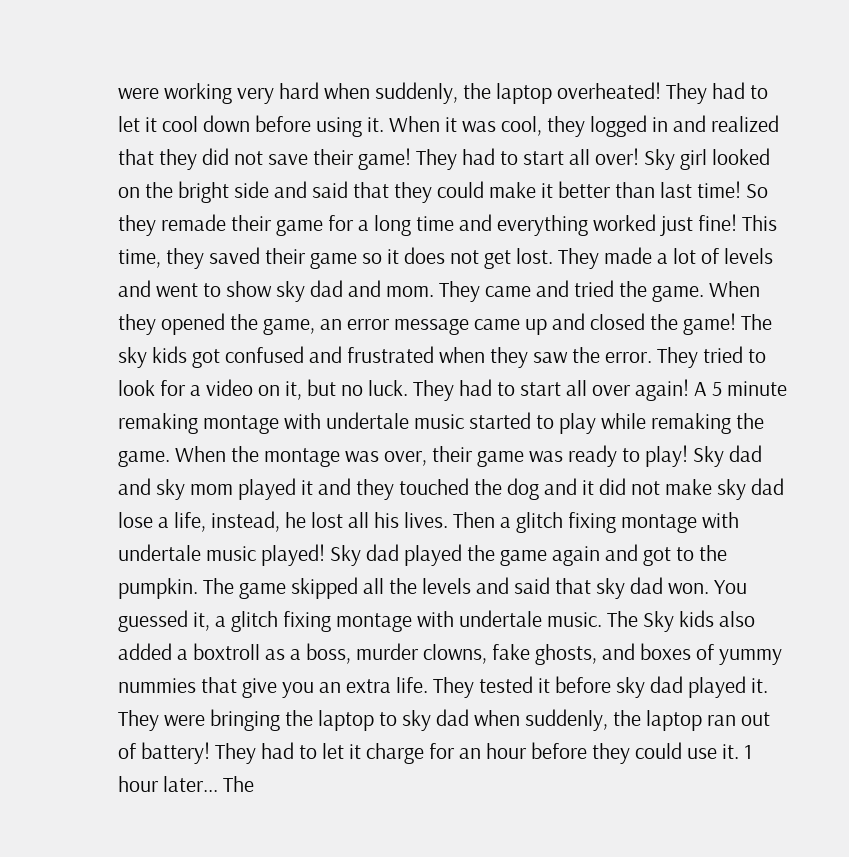were working very hard when suddenly, the laptop overheated! They had to let it cool down before using it. When it was cool, they logged in and realized that they did not save their game! They had to start all over! Sky girl looked on the bright side and said that they could make it better than last time! So they remade their game for a long time and everything worked just fine! This time, they saved their game so it does not get lost. They made a lot of levels and went to show sky dad and mom. They came and tried the game. When they opened the game, an error message came up and closed the game! The sky kids got confused and frustrated when they saw the error. They tried to look for a video on it, but no luck. They had to start all over again! A 5 minute remaking montage with undertale music started to play while remaking the game. When the montage was over, their game was ready to play! Sky dad and sky mom played it and they touched the dog and it did not make sky dad lose a life, instead, he lost all his lives. Then a glitch fixing montage with undertale music played! Sky dad played the game again and got to the pumpkin. The game skipped all the levels and said that sky dad won. You guessed it, a glitch fixing montage with undertale music. The Sky kids also added a boxtroll as a boss, murder clowns, fake ghosts, and boxes of yummy nummies that give you an extra life. They tested it before sky dad played it. They were bringing the laptop to sky dad when suddenly, the laptop ran out of battery! They had to let it charge for an hour before they could use it. 1 hour later... The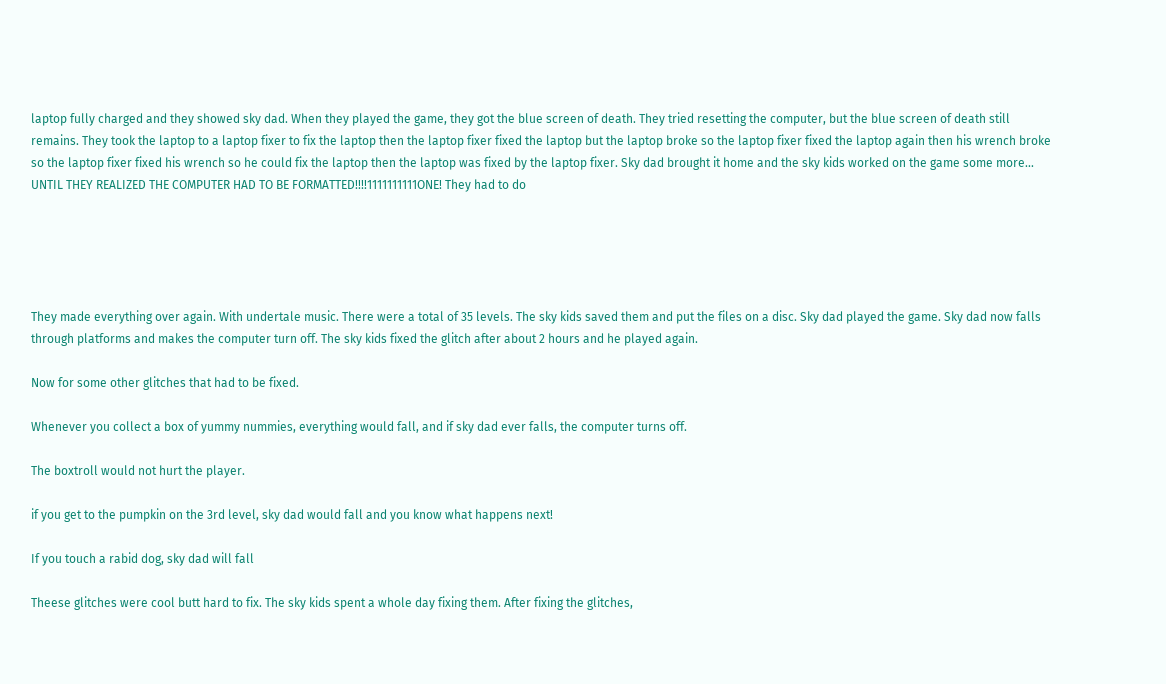laptop fully charged and they showed sky dad. When they played the game, they got the blue screen of death. They tried resetting the computer, but the blue screen of death still remains. They took the laptop to a laptop fixer to fix the laptop then the laptop fixer fixed the laptop but the laptop broke so the laptop fixer fixed the laptop again then his wrench broke so the laptop fixer fixed his wrench so he could fix the laptop then the laptop was fixed by the laptop fixer. Sky dad brought it home and the sky kids worked on the game some more... UNTIL THEY REALIZED THE COMPUTER HAD TO BE FORMATTED!!!!1111111111ONE! They had to do





They made everything over again. With undertale music. There were a total of 35 levels. The sky kids saved them and put the files on a disc. Sky dad played the game. Sky dad now falls through platforms and makes the computer turn off. The sky kids fixed the glitch after about 2 hours and he played again.

Now for some other glitches that had to be fixed.

Whenever you collect a box of yummy nummies, everything would fall, and if sky dad ever falls, the computer turns off.

The boxtroll would not hurt the player.

if you get to the pumpkin on the 3rd level, sky dad would fall and you know what happens next!

If you touch a rabid dog, sky dad will fall

Theese glitches were cool butt hard to fix. The sky kids spent a whole day fixing them. After fixing the glitches,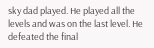sky dad played. He played all the levels and was on the last level. He defeated the final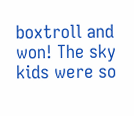boxtroll and won! The sky kids were so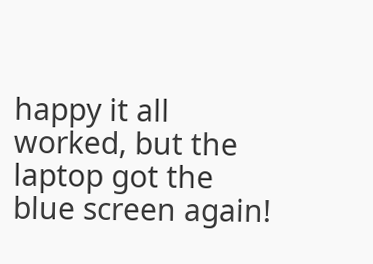happy it all worked, but the laptop got the blue screen again!